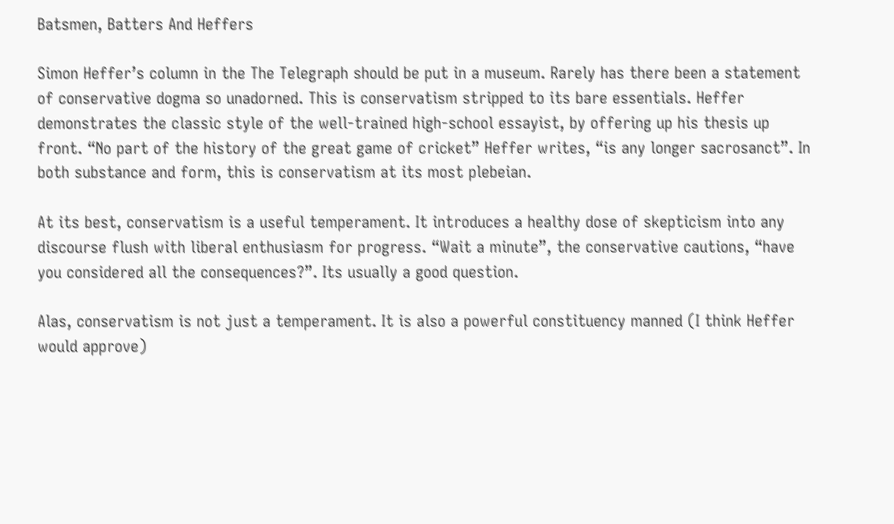Batsmen, Batters And Heffers

Simon Heffer’s column in the The Telegraph should be put in a museum. Rarely has there been a statement of conservative dogma so unadorned. This is conservatism stripped to its bare essentials. Heffer demonstrates the classic style of the well-trained high-school essayist, by offering up his thesis up front. “No part of the history of the great game of cricket” Heffer writes, “is any longer sacrosanct”. In both substance and form, this is conservatism at its most plebeian.

At its best, conservatism is a useful temperament. It introduces a healthy dose of skepticism into any discourse flush with liberal enthusiasm for progress. “Wait a minute”, the conservative cautions, “have you considered all the consequences?”. Its usually a good question.

Alas, conservatism is not just a temperament. It is also a powerful constituency manned (I think Heffer would approve)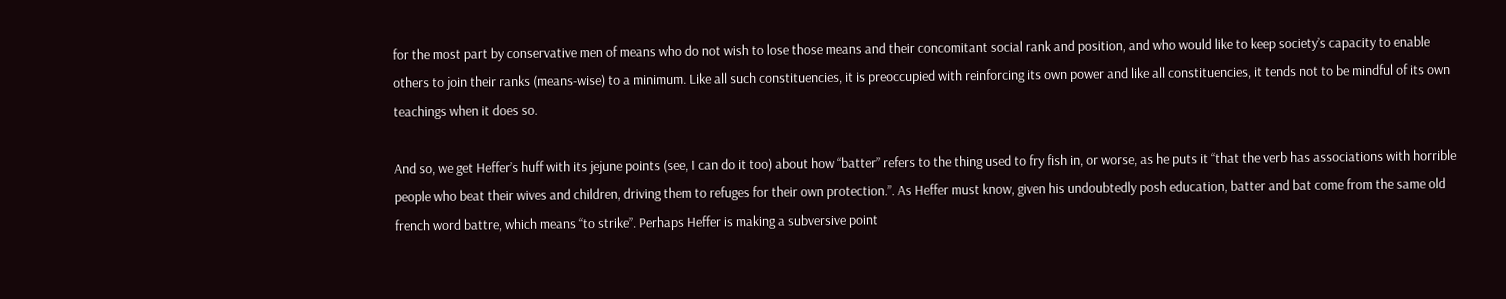for the most part by conservative men of means who do not wish to lose those means and their concomitant social rank and position, and who would like to keep society’s capacity to enable others to join their ranks (means-wise) to a minimum. Like all such constituencies, it is preoccupied with reinforcing its own power and like all constituencies, it tends not to be mindful of its own teachings when it does so.

And so, we get Heffer’s huff with its jejune points (see, I can do it too) about how “batter” refers to the thing used to fry fish in, or worse, as he puts it “that the verb has associations with horrible people who beat their wives and children, driving them to refuges for their own protection.”. As Heffer must know, given his undoubtedly posh education, batter and bat come from the same old french word battre, which means “to strike”. Perhaps Heffer is making a subversive point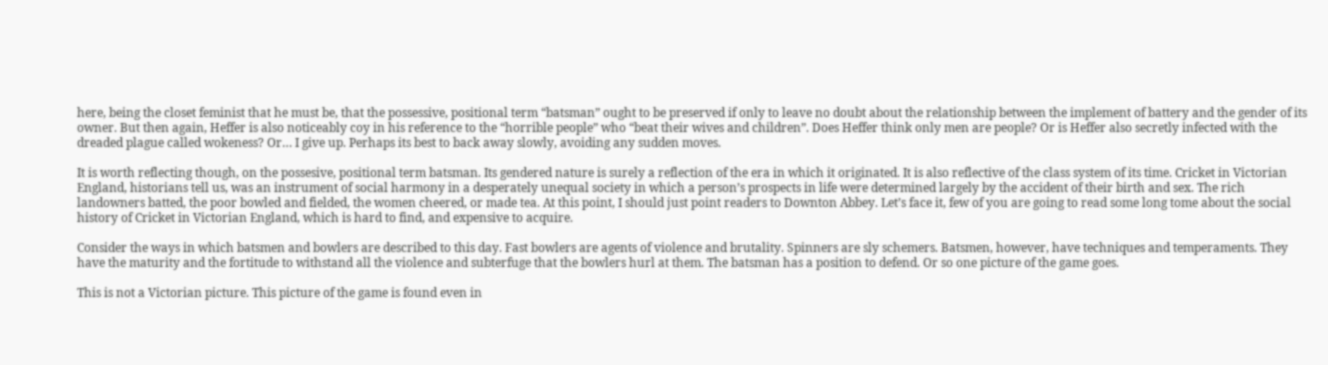here, being the closet feminist that he must be, that the possessive, positional term “batsman” ought to be preserved if only to leave no doubt about the relationship between the implement of battery and the gender of its owner. But then again, Heffer is also noticeably coy in his reference to the “horrible people” who “beat their wives and children”. Does Heffer think only men are people? Or is Heffer also secretly infected with the dreaded plague called wokeness? Or… I give up. Perhaps its best to back away slowly, avoiding any sudden moves.

It is worth reflecting though, on the possesive, positional term batsman. Its gendered nature is surely a reflection of the era in which it originated. It is also reflective of the class system of its time. Cricket in Victorian England, historians tell us, was an instrument of social harmony in a desperately unequal society in which a person’s prospects in life were determined largely by the accident of their birth and sex. The rich landowners batted, the poor bowled and fielded, the women cheered, or made tea. At this point, I should just point readers to Downton Abbey. Let’s face it, few of you are going to read some long tome about the social history of Cricket in Victorian England, which is hard to find, and expensive to acquire.

Consider the ways in which batsmen and bowlers are described to this day. Fast bowlers are agents of violence and brutality. Spinners are sly schemers. Batsmen, however, have techniques and temperaments. They have the maturity and the fortitude to withstand all the violence and subterfuge that the bowlers hurl at them. The batsman has a position to defend. Or so one picture of the game goes.

This is not a Victorian picture. This picture of the game is found even in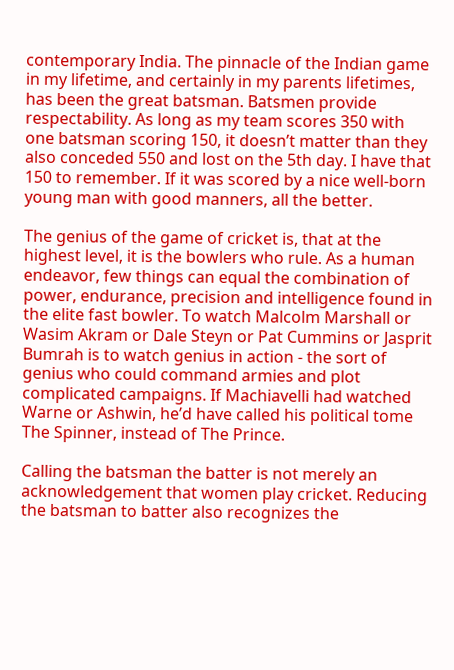contemporary India. The pinnacle of the Indian game in my lifetime, and certainly in my parents lifetimes, has been the great batsman. Batsmen provide respectability. As long as my team scores 350 with one batsman scoring 150, it doesn’t matter than they also conceded 550 and lost on the 5th day. I have that 150 to remember. If it was scored by a nice well-born young man with good manners, all the better.

The genius of the game of cricket is, that at the highest level, it is the bowlers who rule. As a human endeavor, few things can equal the combination of power, endurance, precision and intelligence found in the elite fast bowler. To watch Malcolm Marshall or Wasim Akram or Dale Steyn or Pat Cummins or Jasprit Bumrah is to watch genius in action - the sort of genius who could command armies and plot complicated campaigns. If Machiavelli had watched Warne or Ashwin, he’d have called his political tome The Spinner, instead of The Prince.

Calling the batsman the batter is not merely an acknowledgement that women play cricket. Reducing the batsman to batter also recognizes the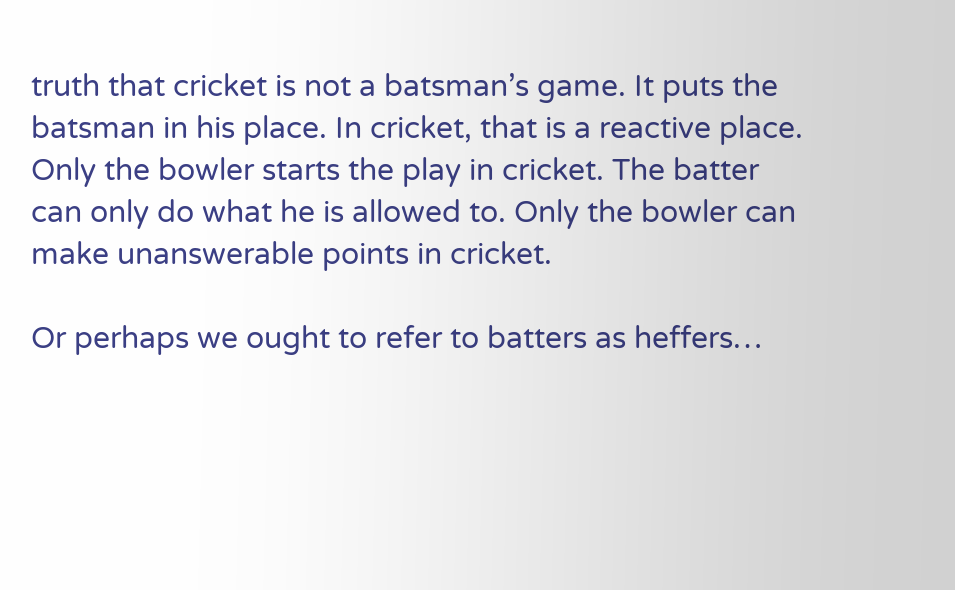truth that cricket is not a batsman’s game. It puts the batsman in his place. In cricket, that is a reactive place. Only the bowler starts the play in cricket. The batter can only do what he is allowed to. Only the bowler can make unanswerable points in cricket.

Or perhaps we ought to refer to batters as heffers…